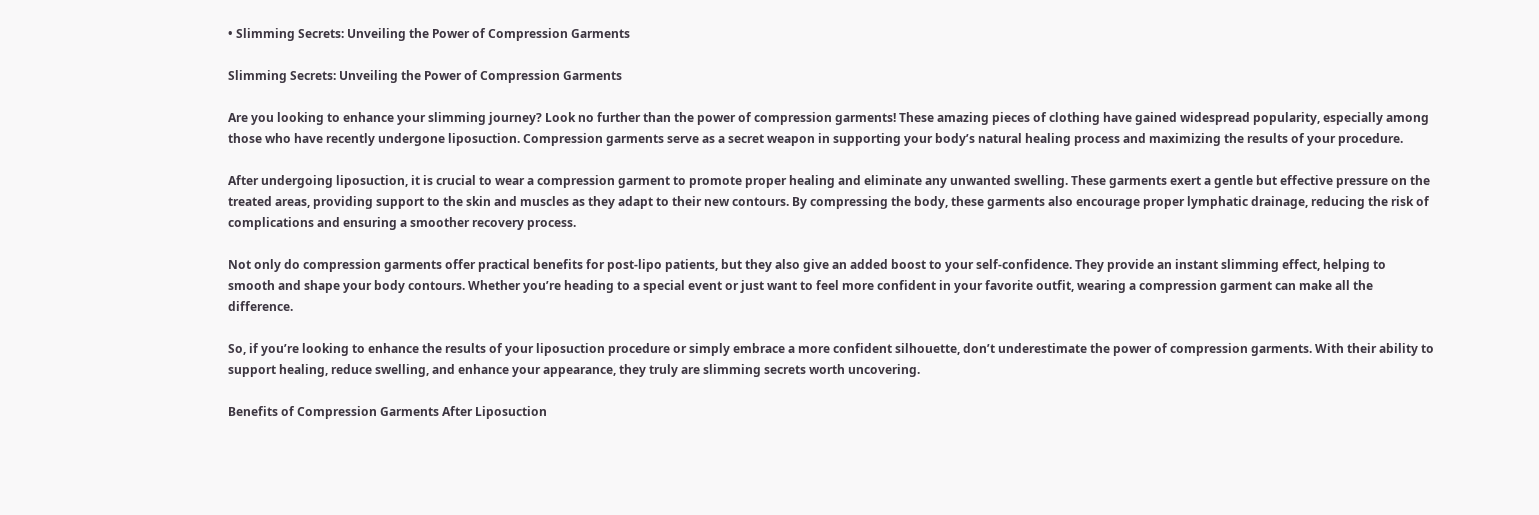• Slimming Secrets: Unveiling the Power of Compression Garments

Slimming Secrets: Unveiling the Power of Compression Garments

Are you looking to enhance your slimming journey? Look no further than the power of compression garments! These amazing pieces of clothing have gained widespread popularity, especially among those who have recently undergone liposuction. Compression garments serve as a secret weapon in supporting your body’s natural healing process and maximizing the results of your procedure.

After undergoing liposuction, it is crucial to wear a compression garment to promote proper healing and eliminate any unwanted swelling. These garments exert a gentle but effective pressure on the treated areas, providing support to the skin and muscles as they adapt to their new contours. By compressing the body, these garments also encourage proper lymphatic drainage, reducing the risk of complications and ensuring a smoother recovery process.

Not only do compression garments offer practical benefits for post-lipo patients, but they also give an added boost to your self-confidence. They provide an instant slimming effect, helping to smooth and shape your body contours. Whether you’re heading to a special event or just want to feel more confident in your favorite outfit, wearing a compression garment can make all the difference.

So, if you’re looking to enhance the results of your liposuction procedure or simply embrace a more confident silhouette, don’t underestimate the power of compression garments. With their ability to support healing, reduce swelling, and enhance your appearance, they truly are slimming secrets worth uncovering.

Benefits of Compression Garments After Liposuction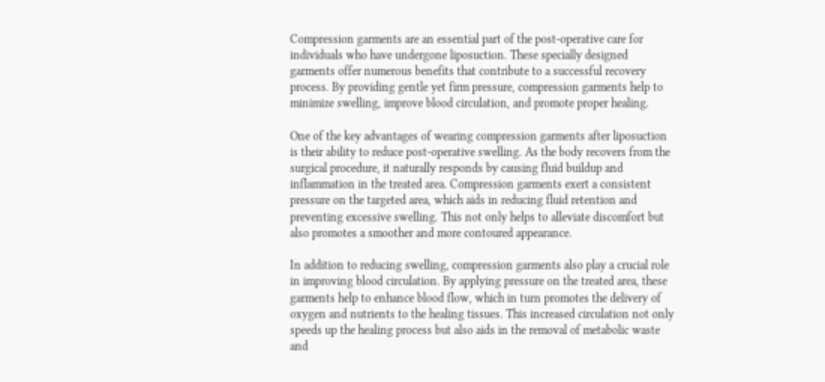Compression garments are an essential part of the post-operative care for individuals who have undergone liposuction. These specially designed garments offer numerous benefits that contribute to a successful recovery process. By providing gentle yet firm pressure, compression garments help to minimize swelling, improve blood circulation, and promote proper healing.

One of the key advantages of wearing compression garments after liposuction is their ability to reduce post-operative swelling. As the body recovers from the surgical procedure, it naturally responds by causing fluid buildup and inflammation in the treated area. Compression garments exert a consistent pressure on the targeted area, which aids in reducing fluid retention and preventing excessive swelling. This not only helps to alleviate discomfort but also promotes a smoother and more contoured appearance.

In addition to reducing swelling, compression garments also play a crucial role in improving blood circulation. By applying pressure on the treated area, these garments help to enhance blood flow, which in turn promotes the delivery of oxygen and nutrients to the healing tissues. This increased circulation not only speeds up the healing process but also aids in the removal of metabolic waste and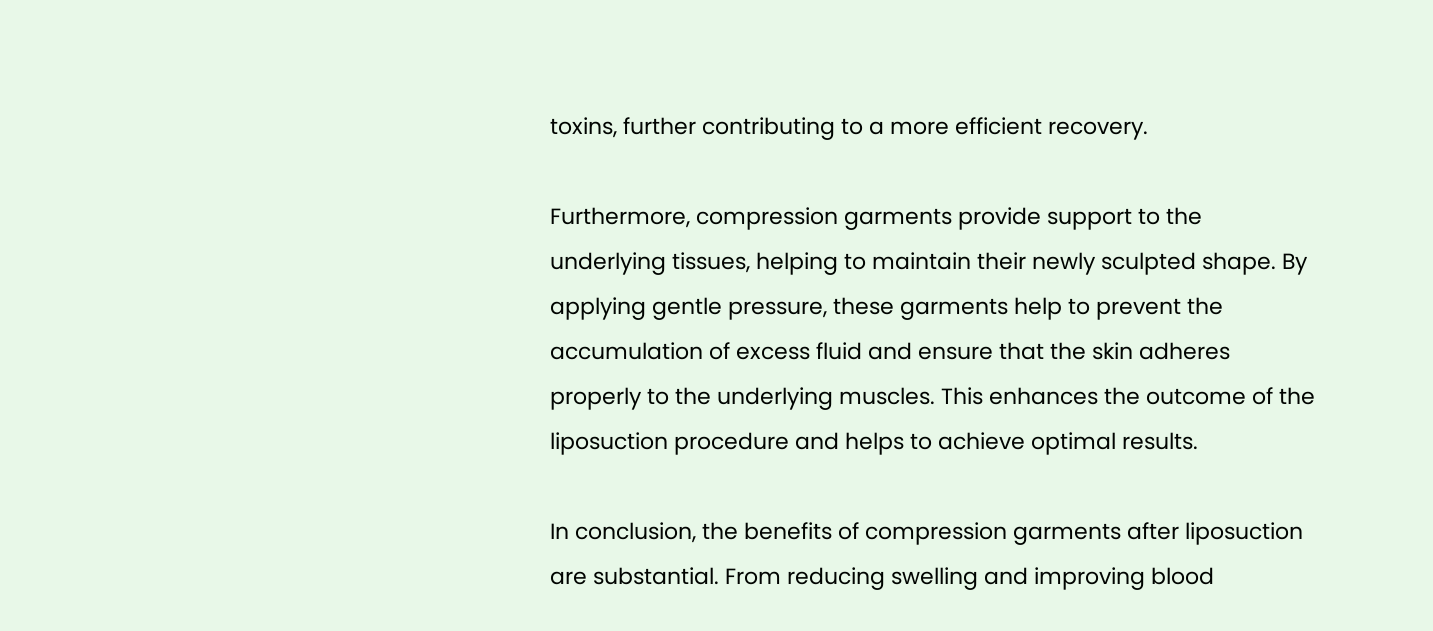toxins, further contributing to a more efficient recovery.

Furthermore, compression garments provide support to the underlying tissues, helping to maintain their newly sculpted shape. By applying gentle pressure, these garments help to prevent the accumulation of excess fluid and ensure that the skin adheres properly to the underlying muscles. This enhances the outcome of the liposuction procedure and helps to achieve optimal results.

In conclusion, the benefits of compression garments after liposuction are substantial. From reducing swelling and improving blood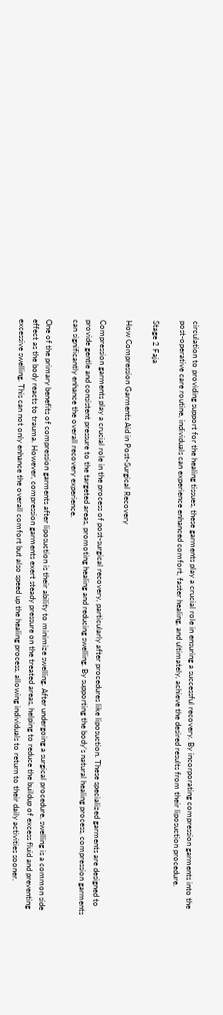circulation to providing support for the healing tissues, these garments play a crucial role in ensuring a successful recovery. By incorporating compression garments into the post-operative care routine, individuals can experience enhanced comfort, faster healing, and ultimately, achieve the desired results from their liposuction procedure.

Stage 2 Faja

How Compression Garments Aid in Post-Surgical Recovery

Compression garments play a crucial role in the process of post-surgical recovery, particularly after procedures like liposuction. These specialized garments are designed to provide gentle and consistent pressure to the targeted areas, promoting healing and reducing swelling. By supporting the body’s natural healing process, compression garments can significantly enhance the overall recovery experience.

One of the primary benefits of compression garments after liposuction is their ability to minimize swelling. After undergoing a surgical procedure, swelling is a common side effect as the body reacts to trauma. However, compression garments exert steady pressure on the treated areas, helping to reduce the buildup of excess fluid and preventing excessive swelling. This can not only enhance the overall comfort but also speed up the healing process, allowing individuals to return to their daily activities sooner.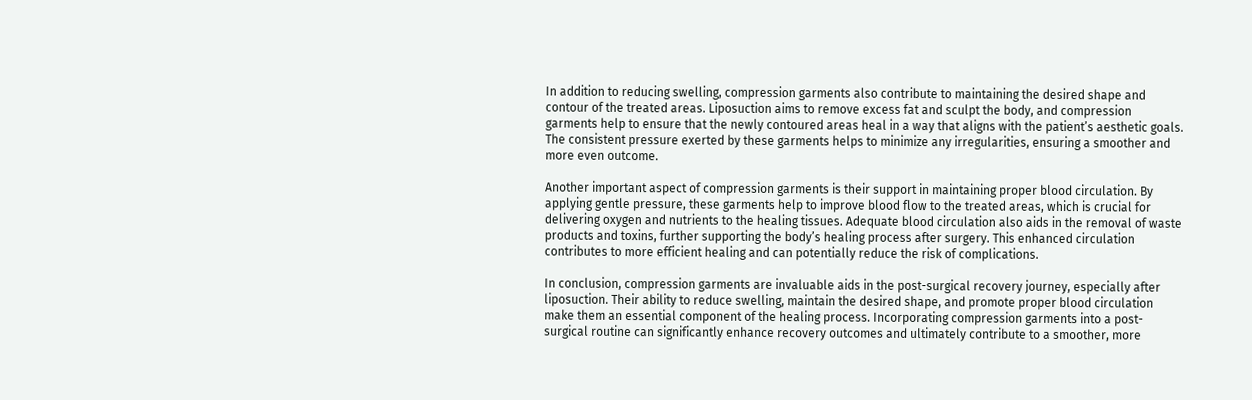In addition to reducing swelling, compression garments also contribute to maintaining the desired shape and contour of the treated areas. Liposuction aims to remove excess fat and sculpt the body, and compression garments help to ensure that the newly contoured areas heal in a way that aligns with the patient’s aesthetic goals. The consistent pressure exerted by these garments helps to minimize any irregularities, ensuring a smoother and more even outcome.

Another important aspect of compression garments is their support in maintaining proper blood circulation. By applying gentle pressure, these garments help to improve blood flow to the treated areas, which is crucial for delivering oxygen and nutrients to the healing tissues. Adequate blood circulation also aids in the removal of waste products and toxins, further supporting the body’s healing process after surgery. This enhanced circulation contributes to more efficient healing and can potentially reduce the risk of complications.

In conclusion, compression garments are invaluable aids in the post-surgical recovery journey, especially after liposuction. Their ability to reduce swelling, maintain the desired shape, and promote proper blood circulation make them an essential component of the healing process. Incorporating compression garments into a post-surgical routine can significantly enhance recovery outcomes and ultimately contribute to a smoother, more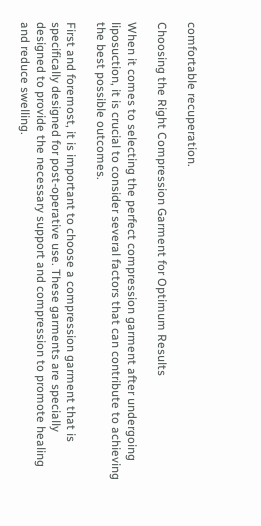comfortable recuperation.

Choosing the Right Compression Garment for Optimum Results

When it comes to selecting the perfect compression garment after undergoing liposuction, it is crucial to consider several factors that can contribute to achieving the best possible outcomes.

First and foremost, it is important to choose a compression garment that is specifically designed for post-operative use. These garments are specially designed to provide the necessary support and compression to promote healing and reduce swelling.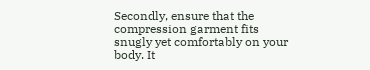Secondly, ensure that the compression garment fits snugly yet comfortably on your body. It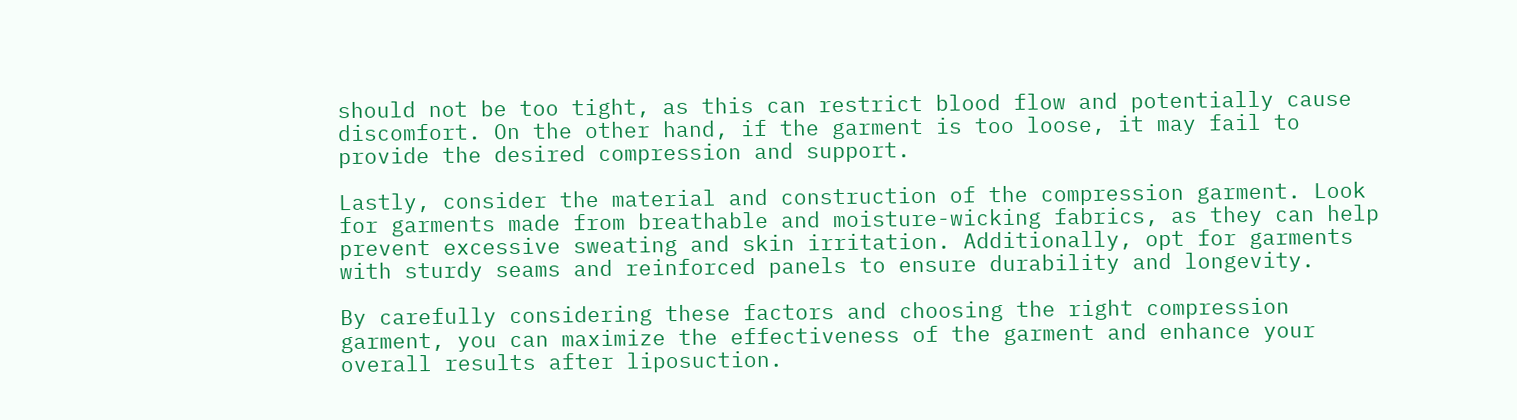should not be too tight, as this can restrict blood flow and potentially cause discomfort. On the other hand, if the garment is too loose, it may fail to provide the desired compression and support.

Lastly, consider the material and construction of the compression garment. Look for garments made from breathable and moisture-wicking fabrics, as they can help prevent excessive sweating and skin irritation. Additionally, opt for garments with sturdy seams and reinforced panels to ensure durability and longevity.

By carefully considering these factors and choosing the right compression garment, you can maximize the effectiveness of the garment and enhance your overall results after liposuction.